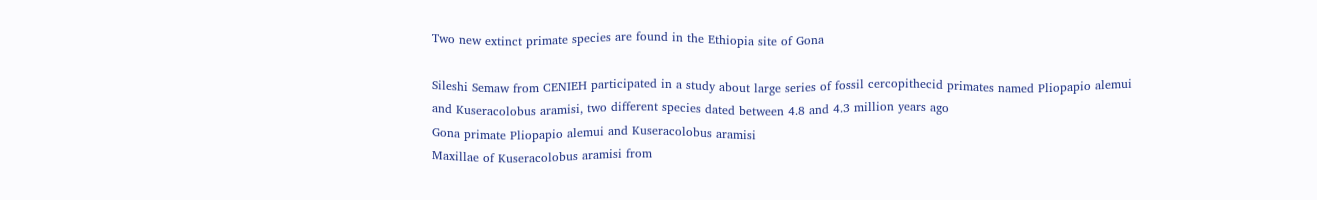Two new extinct primate species are found in the Ethiopia site of Gona

Sileshi Semaw from CENIEH participated in a study about large series of fossil cercopithecid primates named Pliopapio alemui and Kuseracolobus aramisi, two different species dated between 4.8 and 4.3 million years ago
Gona primate Pliopapio alemui and Kuseracolobus aramisi
Maxillae of Kuseracolobus aramisi from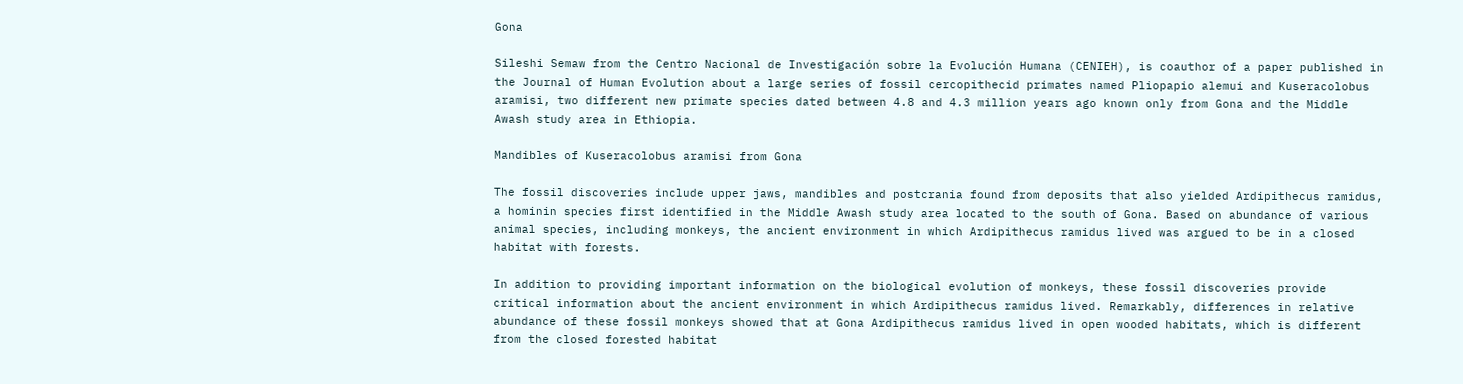Gona

Sileshi Semaw from the Centro Nacional de Investigación sobre la Evolución Humana (CENIEH), is coauthor of a paper published in the Journal of Human Evolution about a large series of fossil cercopithecid primates named Pliopapio alemui and Kuseracolobus aramisi, two different new primate species dated between 4.8 and 4.3 million years ago known only from Gona and the Middle Awash study area in Ethiopia.

Mandibles of Kuseracolobus aramisi from Gona

The fossil discoveries include upper jaws, mandibles and postcrania found from deposits that also yielded Ardipithecus ramidus, a hominin species first identified in the Middle Awash study area located to the south of Gona. Based on abundance of various animal species, including monkeys, the ancient environment in which Ardipithecus ramidus lived was argued to be in a closed habitat with forests.

In addition to providing important information on the biological evolution of monkeys, these fossil discoveries provide critical information about the ancient environment in which Ardipithecus ramidus lived. Remarkably, differences in relative abundance of these fossil monkeys showed that at Gona Ardipithecus ramidus lived in open wooded habitats, which is different from the closed forested habitat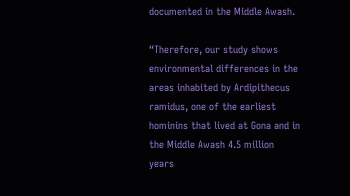documented in the Middle Awash.

“Therefore, our study shows environmental differences in the areas inhabited by Ardipithecus ramidus, one of the earliest hominins that lived at Gona and in the Middle Awash 4.5 million years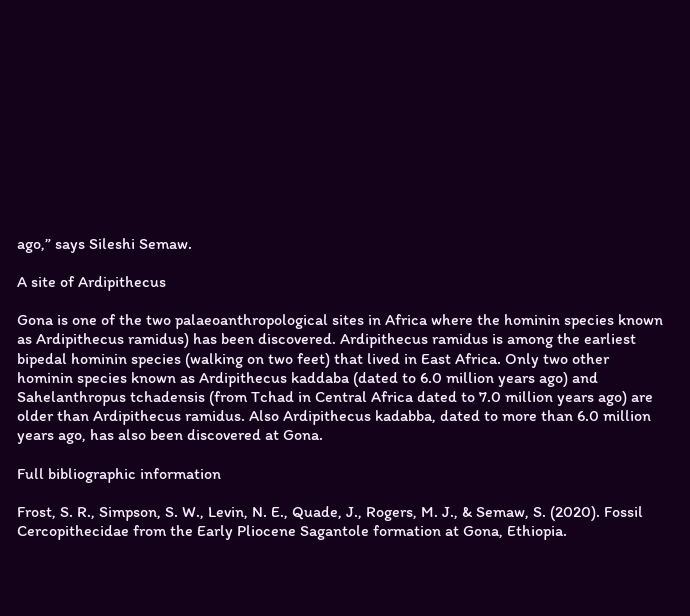ago,” says Sileshi Semaw.

A site of Ardipithecus

Gona is one of the two palaeoanthropological sites in Africa where the hominin species known as Ardipithecus ramidus) has been discovered. Ardipithecus ramidus is among the earliest bipedal hominin species (walking on two feet) that lived in East Africa. Only two other hominin species known as Ardipithecus kaddaba (dated to 6.0 million years ago) and Sahelanthropus tchadensis (from Tchad in Central Africa dated to 7.0 million years ago) are older than Ardipithecus ramidus. Also Ardipithecus kadabba, dated to more than 6.0 million years ago, has also been discovered at Gona.

Full bibliographic information

Frost, S. R., Simpson, S. W., Levin, N. E., Quade, J., Rogers, M. J., & Semaw, S. (2020). Fossil Cercopithecidae from the Early Pliocene Sagantole formation at Gona, Ethiopia.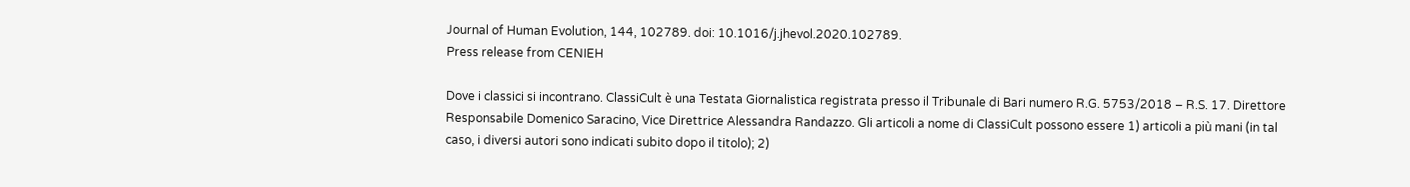Journal of Human Evolution, 144, 102789. doi: 10.1016/j.jhevol.2020.102789.
Press release from CENIEH

Dove i classici si incontrano. ClassiCult è una Testata Giornalistica registrata presso il Tribunale di Bari numero R.G. 5753/2018 – R.S. 17. Direttore Responsabile Domenico Saracino, Vice Direttrice Alessandra Randazzo. Gli articoli a nome di ClassiCult possono essere 1) articoli a più mani (in tal caso, i diversi autori sono indicati subito dopo il titolo); 2)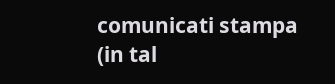comunicati stampa (in tal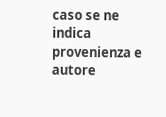caso se ne indica provenienza e autore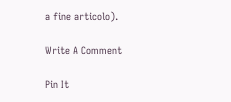a fine articolo).

Write A Comment

Pin It